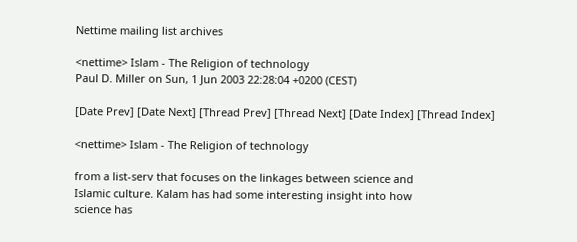Nettime mailing list archives

<nettime> Islam - The Religion of technology
Paul D. Miller on Sun, 1 Jun 2003 22:28:04 +0200 (CEST)

[Date Prev] [Date Next] [Thread Prev] [Thread Next] [Date Index] [Thread Index]

<nettime> Islam - The Religion of technology

from a list-serv that focuses on the linkages between science and
Islamic culture. Kalam has had some interesting insight into how
science has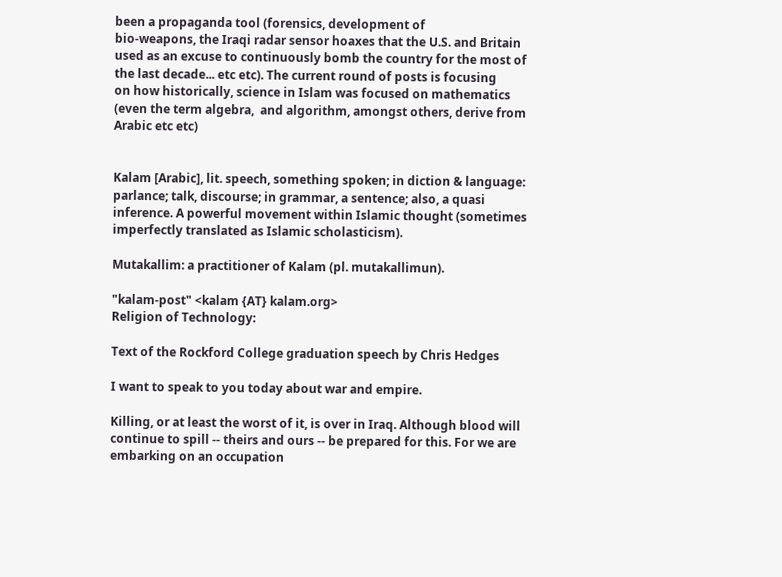been a propaganda tool (forensics, development of
bio-weapons, the Iraqi radar sensor hoaxes that the U.S. and Britain
used as an excuse to continuously bomb the country for the most of
the last decade... etc etc). The current round of posts is focusing
on how historically, science in Islam was focused on mathematics
(even the term algebra,  and algorithm, amongst others, derive from
Arabic etc etc)


Kalam [Arabic], lit. speech, something spoken; in diction & language:
parlance; talk, discourse; in grammar, a sentence; also, a quasi
inference. A powerful movement within Islamic thought (sometimes
imperfectly translated as Islamic scholasticism).

Mutakallim: a practitioner of Kalam (pl. mutakallimun).

"kalam-post" <kalam {AT} kalam.org>
Religion of Technology:

Text of the Rockford College graduation speech by Chris Hedges

I want to speak to you today about war and empire.

Killing, or at least the worst of it, is over in Iraq. Although blood will
continue to spill -- theirs and ours -- be prepared for this. For we are
embarking on an occupation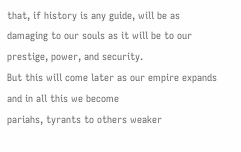that, if history is any guide, will be as
damaging to our souls as it will be to our prestige, power, and security.
But this will come later as our empire expands and in all this we become
pariahs, tyrants to others weaker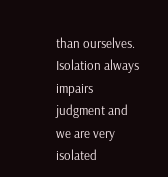than ourselves. Isolation always impairs
judgment and we are very isolated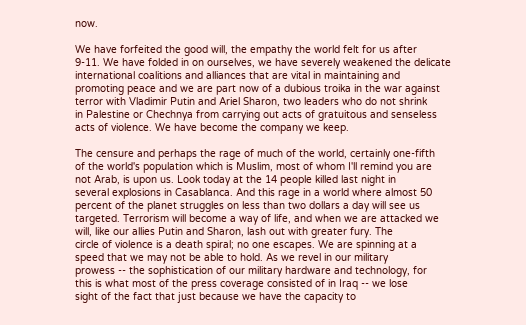now.

We have forfeited the good will, the empathy the world felt for us after
9-11. We have folded in on ourselves, we have severely weakened the delicate
international coalitions and alliances that are vital in maintaining and
promoting peace and we are part now of a dubious troika in the war against
terror with Vladimir Putin and Ariel Sharon, two leaders who do not shrink
in Palestine or Chechnya from carrying out acts of gratuitous and senseless
acts of violence. We have become the company we keep.

The censure and perhaps the rage of much of the world, certainly one-fifth
of the world's population which is Muslim, most of whom I'll remind you are
not Arab, is upon us. Look today at the 14 people killed last night in
several explosions in Casablanca. And this rage in a world where almost 50
percent of the planet struggles on less than two dollars a day will see us
targeted. Terrorism will become a way of life, and when we are attacked we
will, like our allies Putin and Sharon, lash out with greater fury. The
circle of violence is a death spiral; no one escapes. We are spinning at a
speed that we may not be able to hold. As we revel in our military
prowess -- the sophistication of our military hardware and technology, for
this is what most of the press coverage consisted of in Iraq -- we lose
sight of the fact that just because we have the capacity to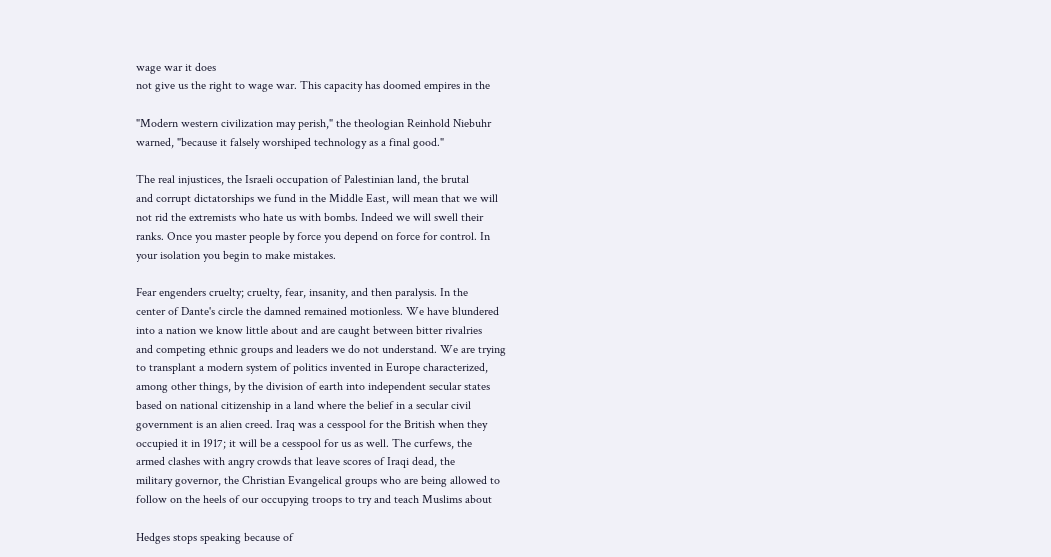wage war it does
not give us the right to wage war. This capacity has doomed empires in the

"Modern western civilization may perish," the theologian Reinhold Niebuhr
warned, "because it falsely worshiped technology as a final good."

The real injustices, the Israeli occupation of Palestinian land, the brutal
and corrupt dictatorships we fund in the Middle East, will mean that we will
not rid the extremists who hate us with bombs. Indeed we will swell their
ranks. Once you master people by force you depend on force for control. In
your isolation you begin to make mistakes.

Fear engenders cruelty; cruelty, fear, insanity, and then paralysis. In the
center of Dante's circle the damned remained motionless. We have blundered
into a nation we know little about and are caught between bitter rivalries
and competing ethnic groups and leaders we do not understand. We are trying
to transplant a modern system of politics invented in Europe characterized,
among other things, by the division of earth into independent secular states
based on national citizenship in a land where the belief in a secular civil
government is an alien creed. Iraq was a cesspool for the British when they
occupied it in 1917; it will be a cesspool for us as well. The curfews, the
armed clashes with angry crowds that leave scores of Iraqi dead, the
military governor, the Christian Evangelical groups who are being allowed to
follow on the heels of our occupying troops to try and teach Muslims about

Hedges stops speaking because of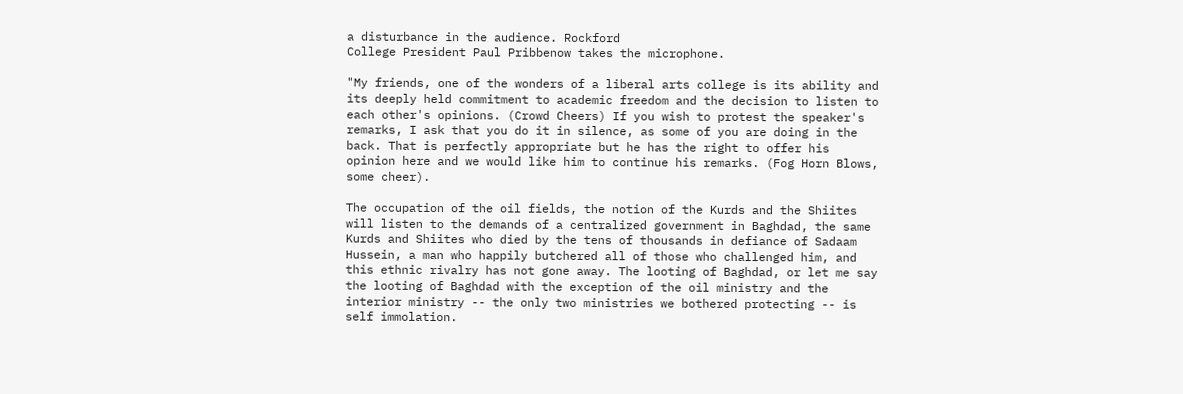a disturbance in the audience. Rockford
College President Paul Pribbenow takes the microphone.

"My friends, one of the wonders of a liberal arts college is its ability and
its deeply held commitment to academic freedom and the decision to listen to
each other's opinions. (Crowd Cheers) If you wish to protest the speaker's
remarks, I ask that you do it in silence, as some of you are doing in the
back. That is perfectly appropriate but he has the right to offer his
opinion here and we would like him to continue his remarks. (Fog Horn Blows,
some cheer).

The occupation of the oil fields, the notion of the Kurds and the Shiites
will listen to the demands of a centralized government in Baghdad, the same
Kurds and Shiites who died by the tens of thousands in defiance of Sadaam
Hussein, a man who happily butchered all of those who challenged him, and
this ethnic rivalry has not gone away. The looting of Baghdad, or let me say
the looting of Baghdad with the exception of the oil ministry and the
interior ministry -- the only two ministries we bothered protecting -- is
self immolation.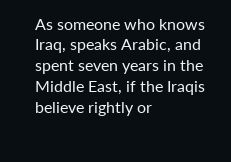As someone who knows Iraq, speaks Arabic, and spent seven years in the
Middle East, if the Iraqis believe rightly or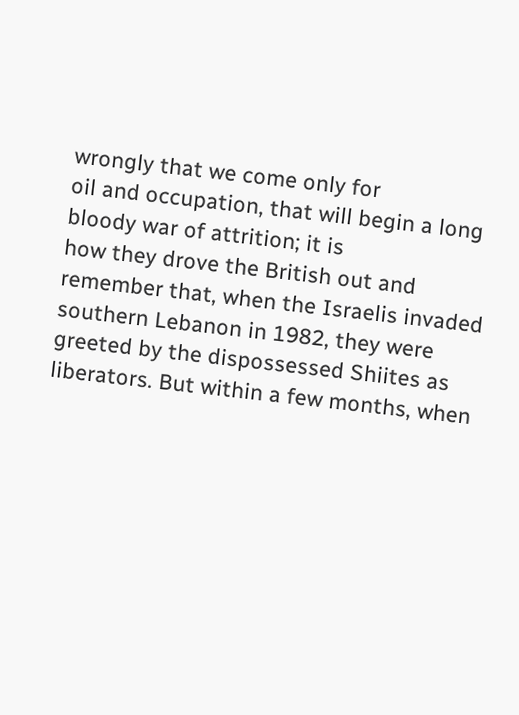wrongly that we come only for
oil and occupation, that will begin a long bloody war of attrition; it is
how they drove the British out and remember that, when the Israelis invaded
southern Lebanon in 1982, they were greeted by the dispossessed Shiites as
liberators. But within a few months, when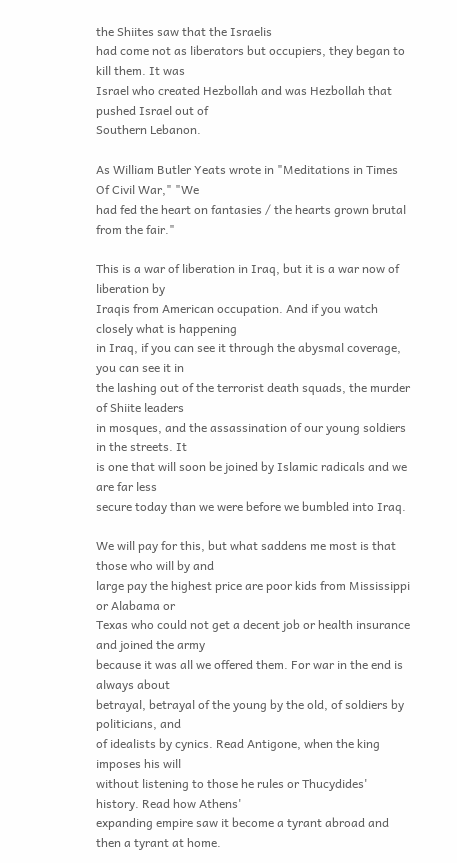the Shiites saw that the Israelis
had come not as liberators but occupiers, they began to kill them. It was
Israel who created Hezbollah and was Hezbollah that pushed Israel out of
Southern Lebanon.

As William Butler Yeats wrote in "Meditations in Times Of Civil War," "We
had fed the heart on fantasies / the hearts grown brutal from the fair."

This is a war of liberation in Iraq, but it is a war now of liberation by
Iraqis from American occupation. And if you watch closely what is happening
in Iraq, if you can see it through the abysmal coverage, you can see it in
the lashing out of the terrorist death squads, the murder of Shiite leaders
in mosques, and the assassination of our young soldiers in the streets. It
is one that will soon be joined by Islamic radicals and we are far less
secure today than we were before we bumbled into Iraq.

We will pay for this, but what saddens me most is that those who will by and
large pay the highest price are poor kids from Mississippi or Alabama or
Texas who could not get a decent job or health insurance and joined the army
because it was all we offered them. For war in the end is always about
betrayal, betrayal of the young by the old, of soldiers by politicians, and
of idealists by cynics. Read Antigone, when the king imposes his will
without listening to those he rules or Thucydides' history. Read how Athens'
expanding empire saw it become a tyrant abroad and then a tyrant at home.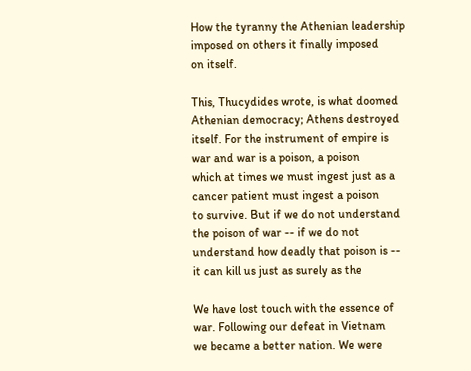How the tyranny the Athenian leadership imposed on others it finally imposed
on itself.

This, Thucydides wrote, is what doomed Athenian democracy; Athens destroyed
itself. For the instrument of empire is war and war is a poison, a poison
which at times we must ingest just as a cancer patient must ingest a poison
to survive. But if we do not understand the poison of war -- if we do not
understand how deadly that poison is -- it can kill us just as surely as the

We have lost touch with the essence of war. Following our defeat in Vietnam
we became a better nation. We were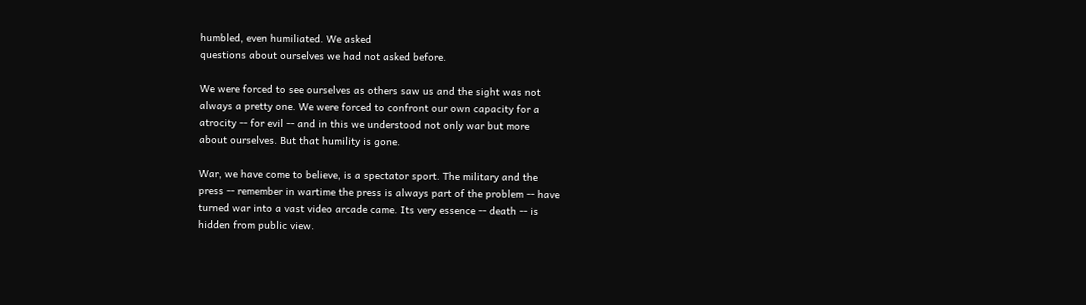humbled, even humiliated. We asked
questions about ourselves we had not asked before.

We were forced to see ourselves as others saw us and the sight was not
always a pretty one. We were forced to confront our own capacity for a
atrocity -- for evil -- and in this we understood not only war but more
about ourselves. But that humility is gone.

War, we have come to believe, is a spectator sport. The military and the
press -- remember in wartime the press is always part of the problem -- have
turned war into a vast video arcade came. Its very essence -- death -- is
hidden from public view.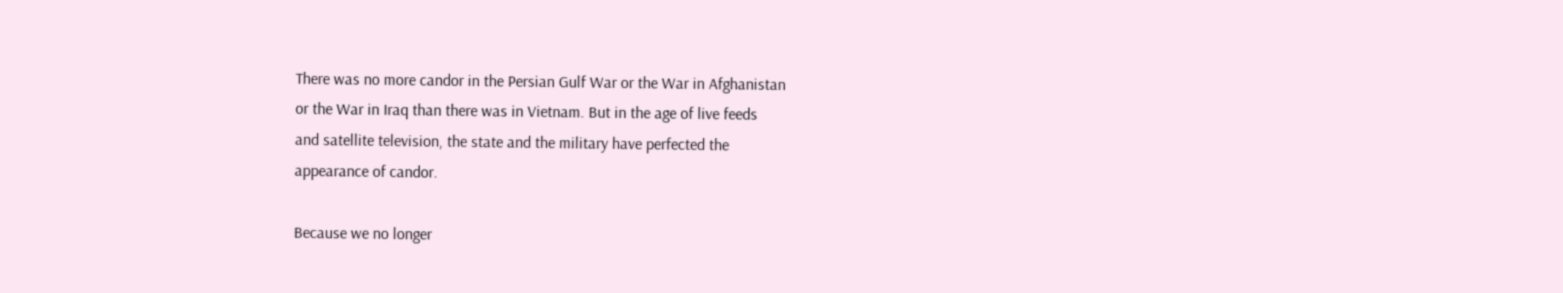There was no more candor in the Persian Gulf War or the War in Afghanistan
or the War in Iraq than there was in Vietnam. But in the age of live feeds
and satellite television, the state and the military have perfected the
appearance of candor.

Because we no longer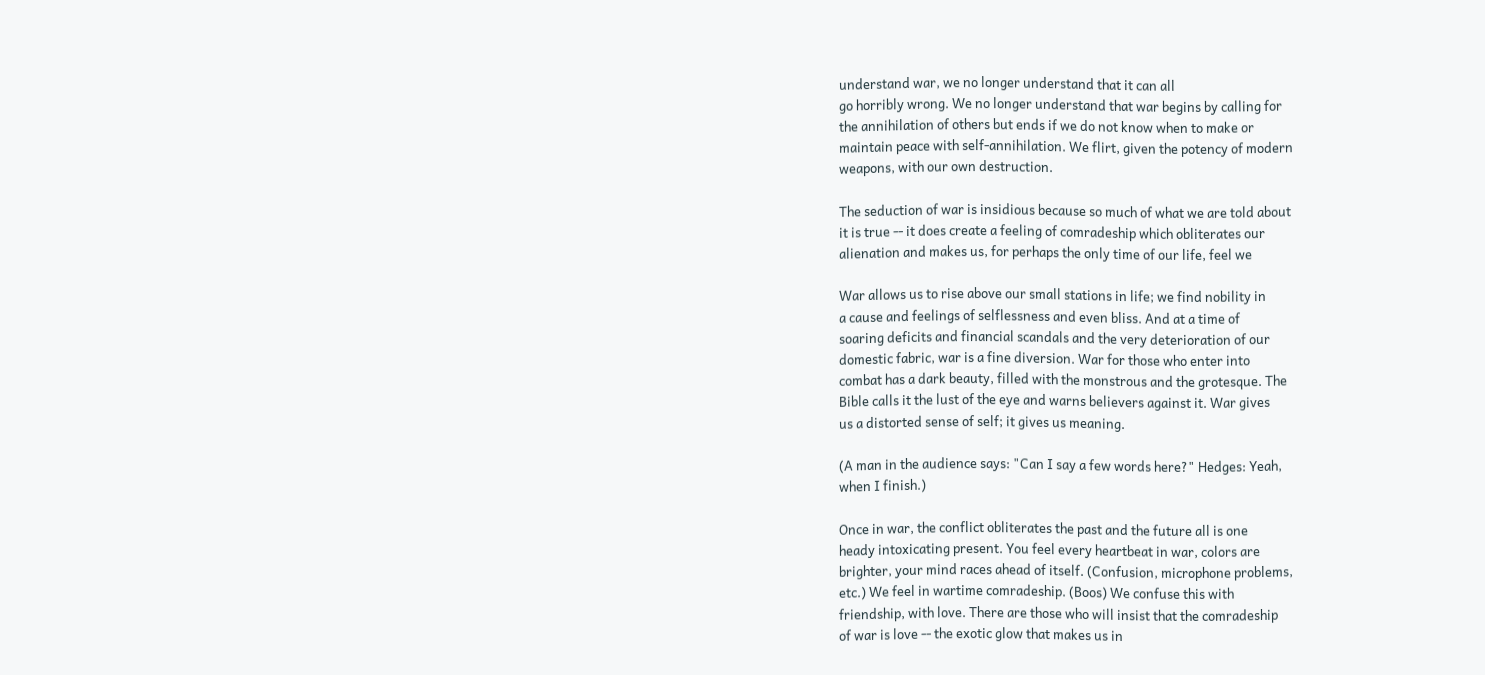understand war, we no longer understand that it can all
go horribly wrong. We no longer understand that war begins by calling for
the annihilation of others but ends if we do not know when to make or
maintain peace with self-annihilation. We flirt, given the potency of modern
weapons, with our own destruction.

The seduction of war is insidious because so much of what we are told about
it is true -- it does create a feeling of comradeship which obliterates our
alienation and makes us, for perhaps the only time of our life, feel we

War allows us to rise above our small stations in life; we find nobility in
a cause and feelings of selflessness and even bliss. And at a time of
soaring deficits and financial scandals and the very deterioration of our
domestic fabric, war is a fine diversion. War for those who enter into
combat has a dark beauty, filled with the monstrous and the grotesque. The
Bible calls it the lust of the eye and warns believers against it. War gives
us a distorted sense of self; it gives us meaning.

(A man in the audience says: "Can I say a few words here?" Hedges: Yeah,
when I finish.)

Once in war, the conflict obliterates the past and the future all is one
heady intoxicating present. You feel every heartbeat in war, colors are
brighter, your mind races ahead of itself. (Confusion, microphone problems,
etc.) We feel in wartime comradeship. (Boos) We confuse this with
friendship, with love. There are those who will insist that the comradeship
of war is love -- the exotic glow that makes us in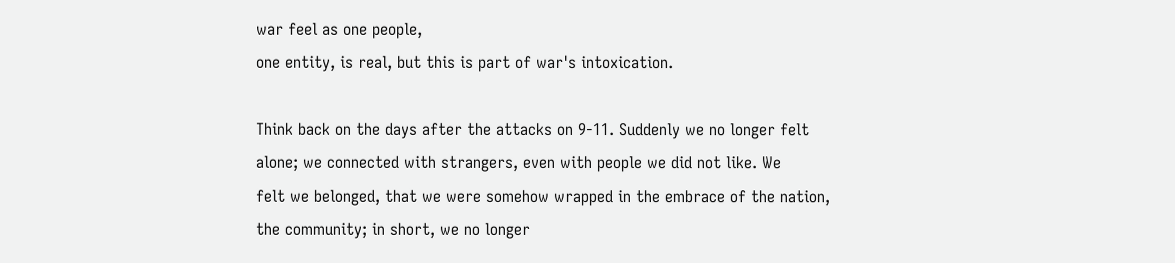war feel as one people,
one entity, is real, but this is part of war's intoxication.

Think back on the days after the attacks on 9-11. Suddenly we no longer felt
alone; we connected with strangers, even with people we did not like. We
felt we belonged, that we were somehow wrapped in the embrace of the nation,
the community; in short, we no longer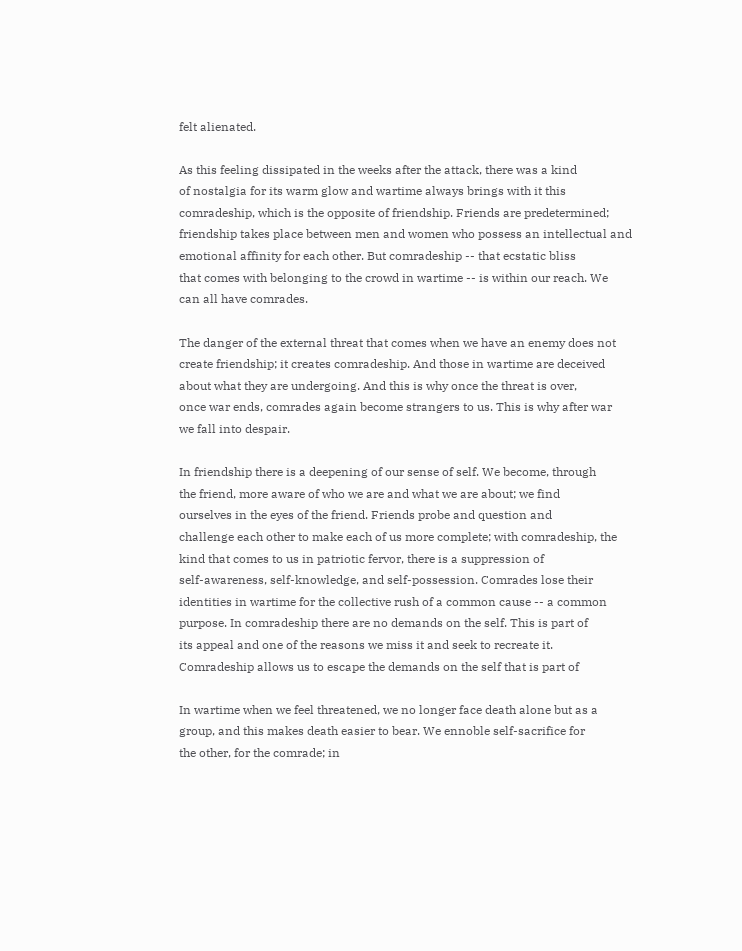felt alienated.

As this feeling dissipated in the weeks after the attack, there was a kind
of nostalgia for its warm glow and wartime always brings with it this
comradeship, which is the opposite of friendship. Friends are predetermined;
friendship takes place between men and women who possess an intellectual and
emotional affinity for each other. But comradeship -- that ecstatic bliss
that comes with belonging to the crowd in wartime -- is within our reach. We
can all have comrades.

The danger of the external threat that comes when we have an enemy does not
create friendship; it creates comradeship. And those in wartime are deceived
about what they are undergoing. And this is why once the threat is over,
once war ends, comrades again become strangers to us. This is why after war
we fall into despair.

In friendship there is a deepening of our sense of self. We become, through
the friend, more aware of who we are and what we are about; we find
ourselves in the eyes of the friend. Friends probe and question and
challenge each other to make each of us more complete; with comradeship, the
kind that comes to us in patriotic fervor, there is a suppression of
self-awareness, self-knowledge, and self-possession. Comrades lose their
identities in wartime for the collective rush of a common cause -- a common
purpose. In comradeship there are no demands on the self. This is part of
its appeal and one of the reasons we miss it and seek to recreate it.
Comradeship allows us to escape the demands on the self that is part of

In wartime when we feel threatened, we no longer face death alone but as a
group, and this makes death easier to bear. We ennoble self-sacrifice for
the other, for the comrade; in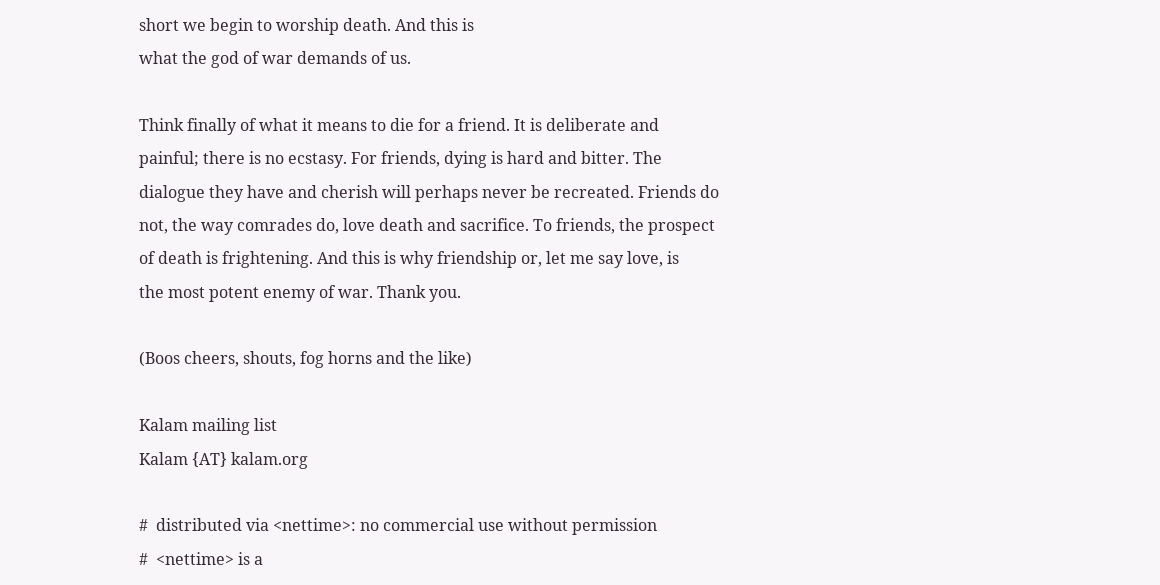short we begin to worship death. And this is
what the god of war demands of us.

Think finally of what it means to die for a friend. It is deliberate and
painful; there is no ecstasy. For friends, dying is hard and bitter. The
dialogue they have and cherish will perhaps never be recreated. Friends do
not, the way comrades do, love death and sacrifice. To friends, the prospect
of death is frightening. And this is why friendship or, let me say love, is
the most potent enemy of war. Thank you.

(Boos cheers, shouts, fog horns and the like)

Kalam mailing list
Kalam {AT} kalam.org

#  distributed via <nettime>: no commercial use without permission
#  <nettime> is a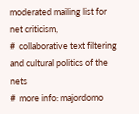moderated mailing list for net criticism,
#  collaborative text filtering and cultural politics of the nets
#  more info: majordomo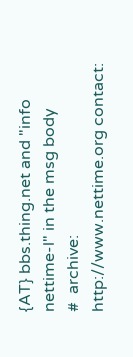{AT} bbs.thing.net and "info nettime-l" in the msg body
#  archive: http://www.nettime.org contact: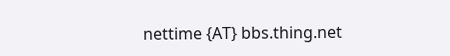nettime {AT} bbs.thing.net